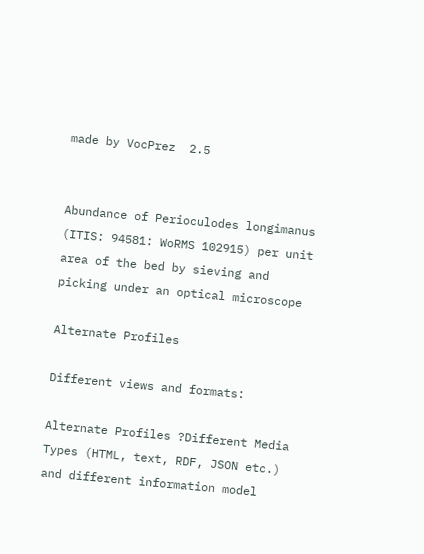made by VocPrez  2.5


Abundance of Perioculodes longimanus (ITIS: 94581: WoRMS 102915) per unit area of the bed by sieving and picking under an optical microscope

Alternate Profiles

Different views and formats:

Alternate Profiles ?Different Media Types (HTML, text, RDF, JSON etc.) and different information model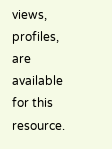views, profiles, are available for this resource.